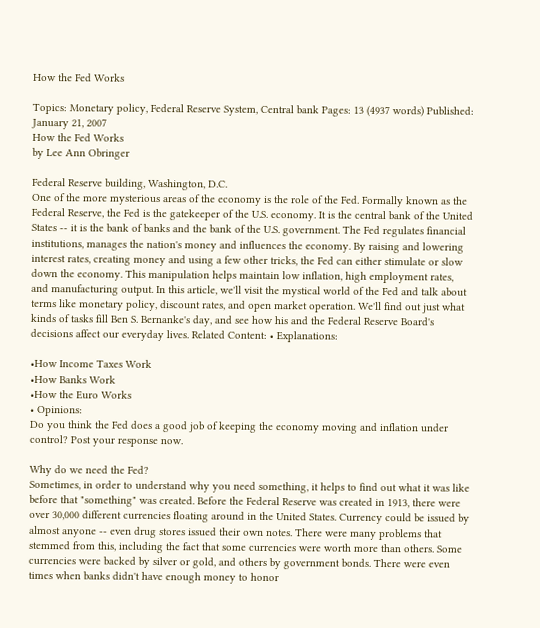How the Fed Works

Topics: Monetary policy, Federal Reserve System, Central bank Pages: 13 (4937 words) Published: January 21, 2007
How the Fed Works
by Lee Ann Obringer

Federal Reserve building, Washington, D.C.
One of the more mysterious areas of the economy is the role of the Fed. Formally known as the Federal Reserve, the Fed is the gatekeeper of the U.S. economy. It is the central bank of the United States -- it is the bank of banks and the bank of the U.S. government. The Fed regulates financial institutions, manages the nation's money and influences the economy. By raising and lowering interest rates, creating money and using a few other tricks, the Fed can either stimulate or slow down the economy. This manipulation helps maintain low inflation, high employment rates, and manufacturing output. In this article, we'll visit the mystical world of the Fed and talk about terms like monetary policy, discount rates, and open market operation. We'll find out just what kinds of tasks fill Ben S. Bernanke's day, and see how his and the Federal Reserve Board's decisions affect our everyday lives. Related Content: • Explanations:

•How Income Taxes Work
•How Banks Work
•How the Euro Works
• Opinions:
Do you think the Fed does a good job of keeping the economy moving and inflation under control? Post your response now.

Why do we need the Fed?
Sometimes, in order to understand why you need something, it helps to find out what it was like before that "something" was created. Before the Federal Reserve was created in 1913, there were over 30,000 different currencies floating around in the United States. Currency could be issued by almost anyone -- even drug stores issued their own notes. There were many problems that stemmed from this, including the fact that some currencies were worth more than others. Some currencies were backed by silver or gold, and others by government bonds. There were even times when banks didn't have enough money to honor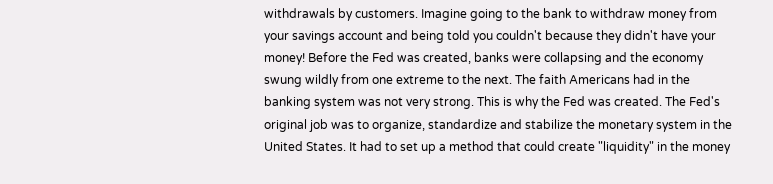withdrawals by customers. Imagine going to the bank to withdraw money from your savings account and being told you couldn't because they didn't have your money! Before the Fed was created, banks were collapsing and the economy swung wildly from one extreme to the next. The faith Americans had in the banking system was not very strong. This is why the Fed was created. The Fed's original job was to organize, standardize and stabilize the monetary system in the United States. It had to set up a method that could create "liquidity" in the money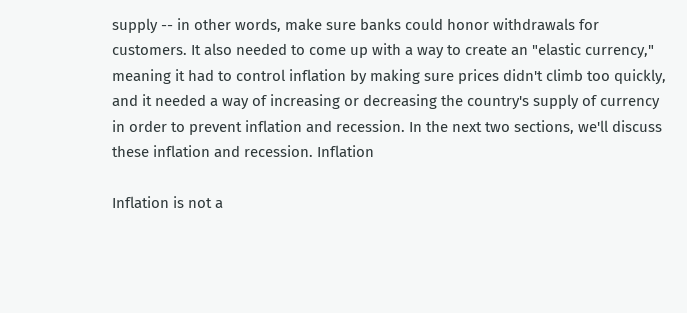supply -- in other words, make sure banks could honor withdrawals for customers. It also needed to come up with a way to create an "elastic currency," meaning it had to control inflation by making sure prices didn't climb too quickly, and it needed a way of increasing or decreasing the country's supply of currency in order to prevent inflation and recession. In the next two sections, we'll discuss these inflation and recession. Inflation

Inflation is not a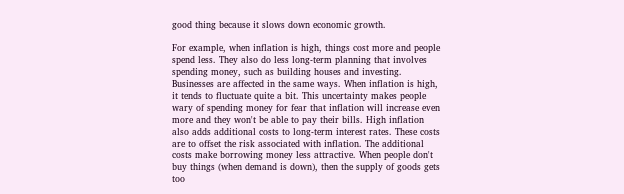good thing because it slows down economic growth.

For example, when inflation is high, things cost more and people spend less. They also do less long-term planning that involves spending money, such as building houses and investing. Businesses are affected in the same ways. When inflation is high, it tends to fluctuate quite a bit. This uncertainty makes people wary of spending money for fear that inflation will increase even more and they won't be able to pay their bills. High inflation also adds additional costs to long-term interest rates. These costs are to offset the risk associated with inflation. The additional costs make borrowing money less attractive. When people don't buy things (when demand is down), then the supply of goods gets too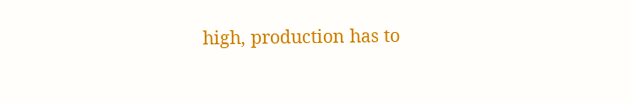high, production has to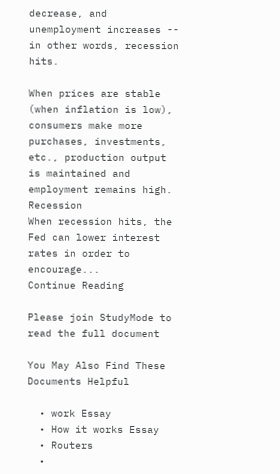decrease, and unemployment increases -- in other words, recession hits.

When prices are stable (when inflation is low), consumers make more purchases, investments, etc., production output is maintained and employment remains high. Recession
When recession hits, the Fed can lower interest rates in order to encourage...
Continue Reading

Please join StudyMode to read the full document

You May Also Find These Documents Helpful

  • work Essay
  • How it works Essay
  • Routers
  •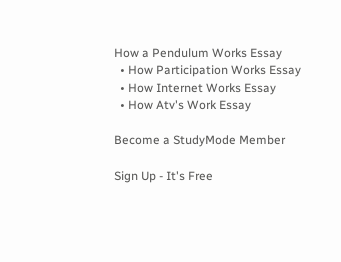How a Pendulum Works Essay
  • How Participation Works Essay
  • How Internet Works Essay
  • How Atv's Work Essay

Become a StudyMode Member

Sign Up - It's Free